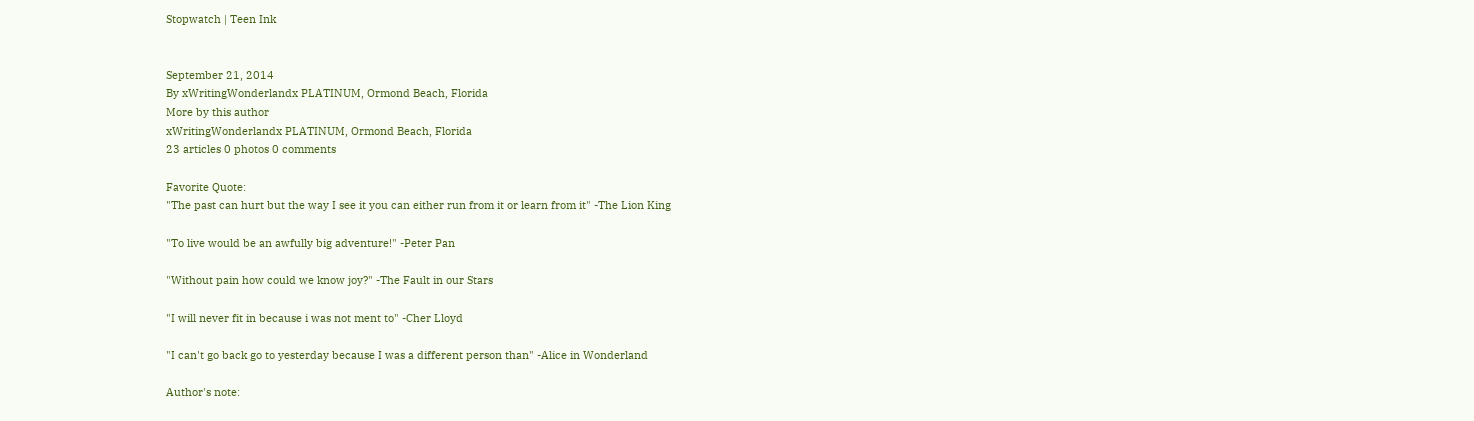Stopwatch | Teen Ink


September 21, 2014
By xWritingWonderlandx PLATINUM, Ormond Beach, Florida
More by this author
xWritingWonderlandx PLATINUM, Ormond Beach, Florida
23 articles 0 photos 0 comments

Favorite Quote:
"The past can hurt but the way I see it you can either run from it or learn from it" -The Lion King

"To live would be an awfully big adventure!" -Peter Pan

"Without pain how could we know joy?" -The Fault in our Stars

"I will never fit in because i was not ment to" -Cher Lloyd

"I can't go back go to yesterday because I was a different person than" -Alice in Wonderland

Author's note: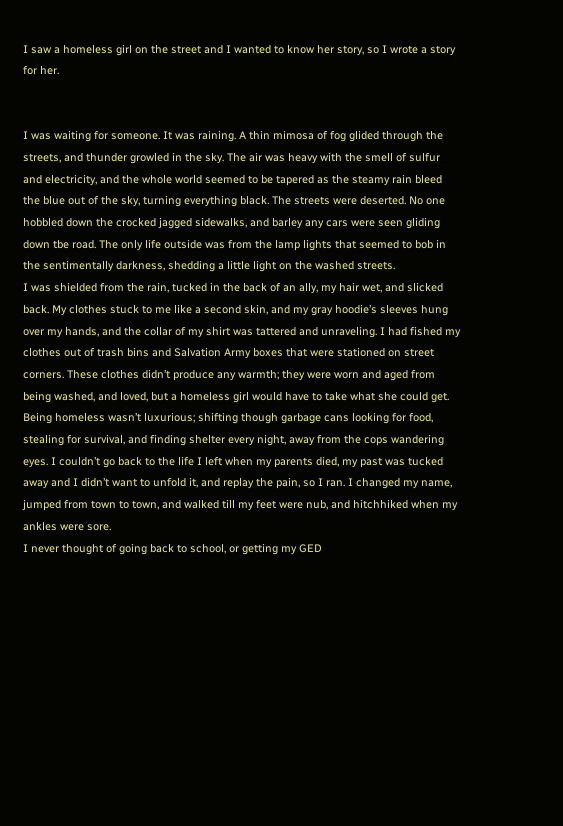I saw a homeless girl on the street and I wanted to know her story, so I wrote a story for her.


I was waiting for someone. It was raining. A thin mimosa of fog glided through the streets, and thunder growled in the sky. The air was heavy with the smell of sulfur and electricity, and the whole world seemed to be tapered as the steamy rain bleed the blue out of the sky, turning everything black. The streets were deserted. No one hobbled down the crocked jagged sidewalks, and barley any cars were seen gliding down tbe road. The only life outside was from the lamp lights that seemed to bob in the sentimentally darkness, shedding a little light on the washed streets.
I was shielded from the rain, tucked in the back of an ally, my hair wet, and slicked back. My clothes stuck to me like a second skin, and my gray hoodie’s sleeves hung over my hands, and the collar of my shirt was tattered and unraveling. I had fished my clothes out of trash bins and Salvation Army boxes that were stationed on street corners. These clothes didn’t produce any warmth; they were worn and aged from being washed, and loved, but a homeless girl would have to take what she could get.
Being homeless wasn’t luxurious; shifting though garbage cans looking for food, stealing for survival, and finding shelter every night, away from the cops wandering eyes. I couldn’t go back to the life I left when my parents died, my past was tucked away and I didn’t want to unfold it, and replay the pain, so I ran. I changed my name, jumped from town to town, and walked till my feet were nub, and hitchhiked when my ankles were sore.
I never thought of going back to school, or getting my GED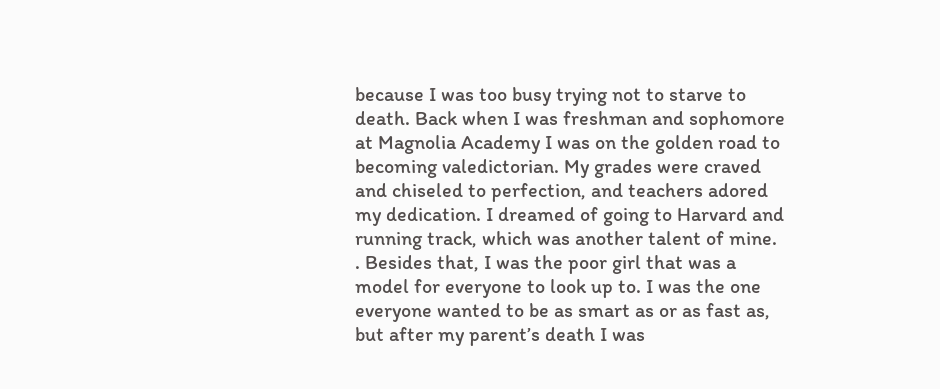because I was too busy trying not to starve to death. Back when I was freshman and sophomore at Magnolia Academy I was on the golden road to becoming valedictorian. My grades were craved and chiseled to perfection, and teachers adored my dedication. I dreamed of going to Harvard and running track, which was another talent of mine.
. Besides that, I was the poor girl that was a model for everyone to look up to. I was the one everyone wanted to be as smart as or as fast as, but after my parent’s death I was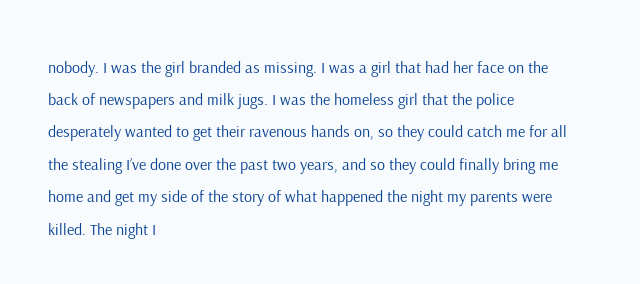nobody. I was the girl branded as missing. I was a girl that had her face on the back of newspapers and milk jugs. I was the homeless girl that the police desperately wanted to get their ravenous hands on, so they could catch me for all the stealing I’ve done over the past two years, and so they could finally bring me home and get my side of the story of what happened the night my parents were killed. The night I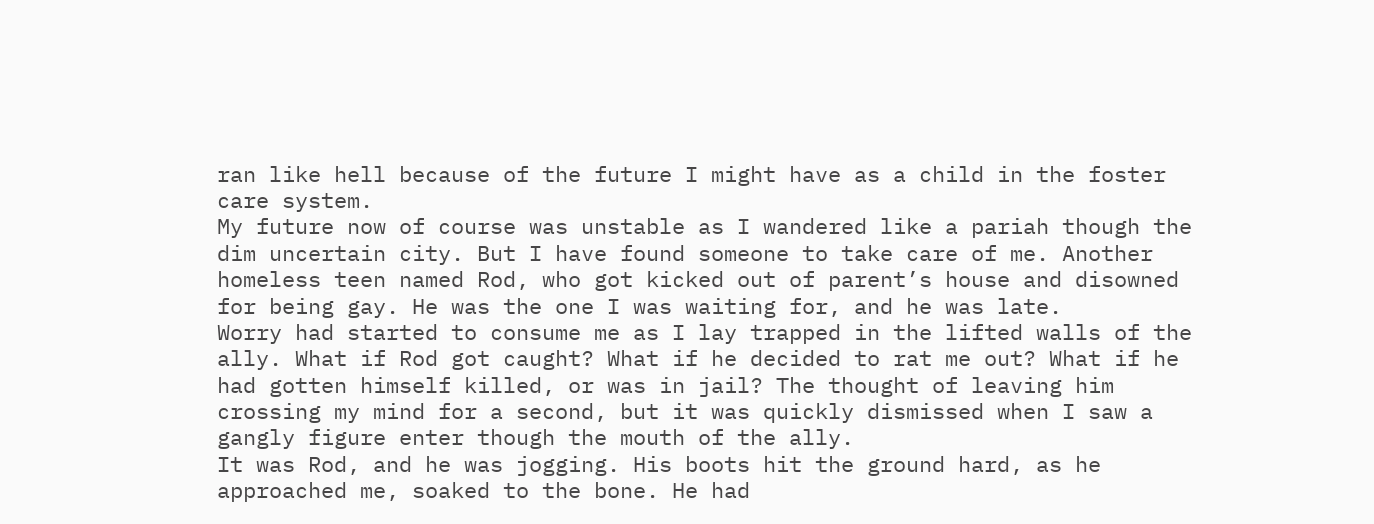ran like hell because of the future I might have as a child in the foster care system.
My future now of course was unstable as I wandered like a pariah though the dim uncertain city. But I have found someone to take care of me. Another homeless teen named Rod, who got kicked out of parent’s house and disowned for being gay. He was the one I was waiting for, and he was late.
Worry had started to consume me as I lay trapped in the lifted walls of the ally. What if Rod got caught? What if he decided to rat me out? What if he had gotten himself killed, or was in jail? The thought of leaving him crossing my mind for a second, but it was quickly dismissed when I saw a gangly figure enter though the mouth of the ally.
It was Rod, and he was jogging. His boots hit the ground hard, as he approached me, soaked to the bone. He had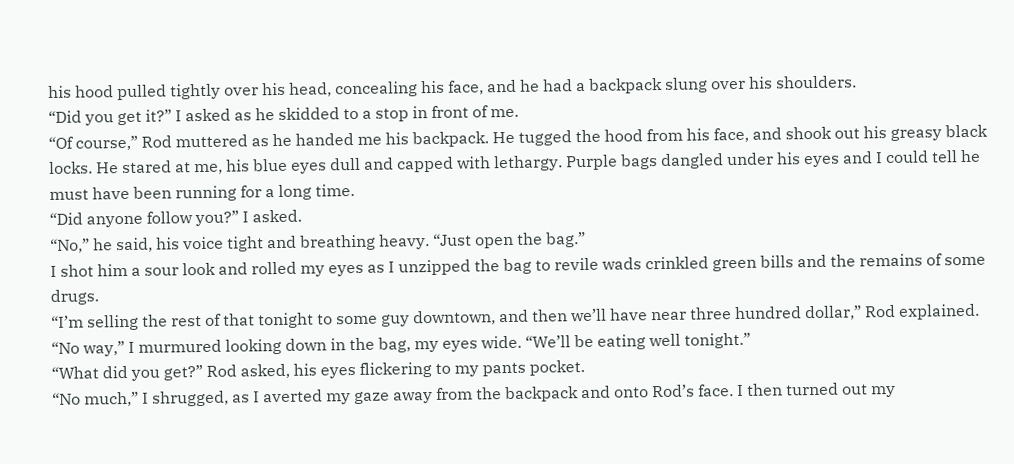his hood pulled tightly over his head, concealing his face, and he had a backpack slung over his shoulders.
“Did you get it?” I asked as he skidded to a stop in front of me.
“Of course,” Rod muttered as he handed me his backpack. He tugged the hood from his face, and shook out his greasy black locks. He stared at me, his blue eyes dull and capped with lethargy. Purple bags dangled under his eyes and I could tell he must have been running for a long time.
“Did anyone follow you?” I asked.
“No,” he said, his voice tight and breathing heavy. “Just open the bag.”
I shot him a sour look and rolled my eyes as I unzipped the bag to revile wads crinkled green bills and the remains of some drugs.
“I’m selling the rest of that tonight to some guy downtown, and then we’ll have near three hundred dollar,” Rod explained.
“No way,” I murmured looking down in the bag, my eyes wide. “We’ll be eating well tonight.”
“What did you get?” Rod asked, his eyes flickering to my pants pocket.
“No much,” I shrugged, as I averted my gaze away from the backpack and onto Rod’s face. I then turned out my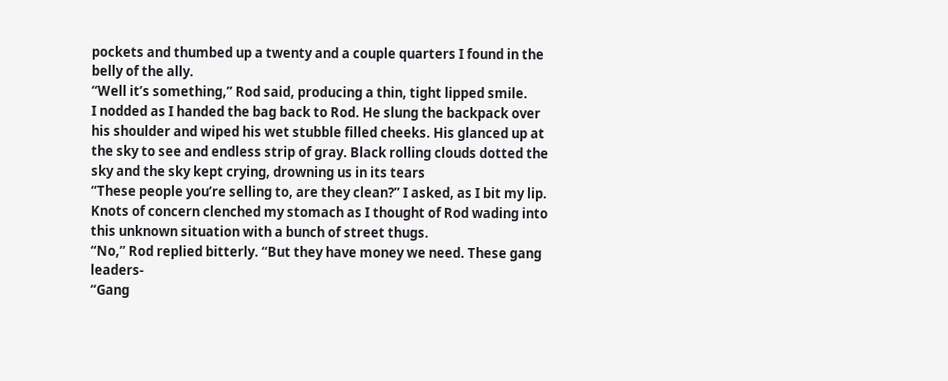pockets and thumbed up a twenty and a couple quarters I found in the belly of the ally.
“Well it’s something,” Rod said, producing a thin, tight lipped smile.
I nodded as I handed the bag back to Rod. He slung the backpack over his shoulder and wiped his wet stubble filled cheeks. His glanced up at the sky to see and endless strip of gray. Black rolling clouds dotted the sky and the sky kept crying, drowning us in its tears
“These people you’re selling to, are they clean?” I asked, as I bit my lip. Knots of concern clenched my stomach as I thought of Rod wading into this unknown situation with a bunch of street thugs.
“No,” Rod replied bitterly. “But they have money we need. These gang leaders-
“Gang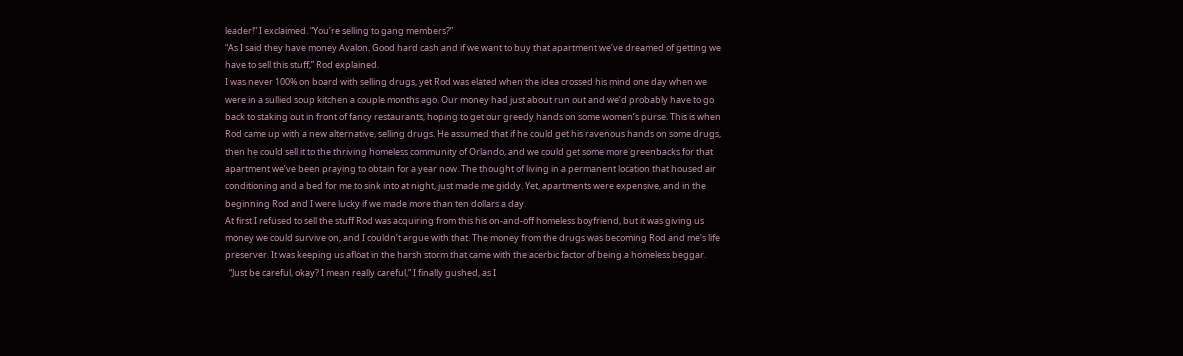leader!” I exclaimed. “You’re selling to gang members?”
“As I said they have money Avalon. Good hard cash and if we want to buy that apartment we’ve dreamed of getting we have to sell this stuff,” Rod explained.
I was never 100% on board with selling drugs, yet Rod was elated when the idea crossed his mind one day when we were in a sullied soup kitchen a couple months ago. Our money had just about run out and we’d probably have to go back to staking out in front of fancy restaurants, hoping to get our greedy hands on some women’s purse. This is when Rod came up with a new alternative, selling drugs. He assumed that if he could get his ravenous hands on some drugs, then he could sell it to the thriving homeless community of Orlando, and we could get some more greenbacks for that apartment we’ve been praying to obtain for a year now. The thought of living in a permanent location that housed air conditioning and a bed for me to sink into at night, just made me giddy. Yet, apartments were expensive, and in the beginning Rod and I were lucky if we made more than ten dollars a day.
At first I refused to sell the stuff Rod was acquiring from this his on-and-off homeless boyfriend, but it was giving us money we could survive on, and I couldn’t argue with that. The money from the drugs was becoming Rod and me’s life preserver. It was keeping us afloat in the harsh storm that came with the acerbic factor of being a homeless beggar.
  “Just be careful, okay? I mean really careful,” I finally gushed, as I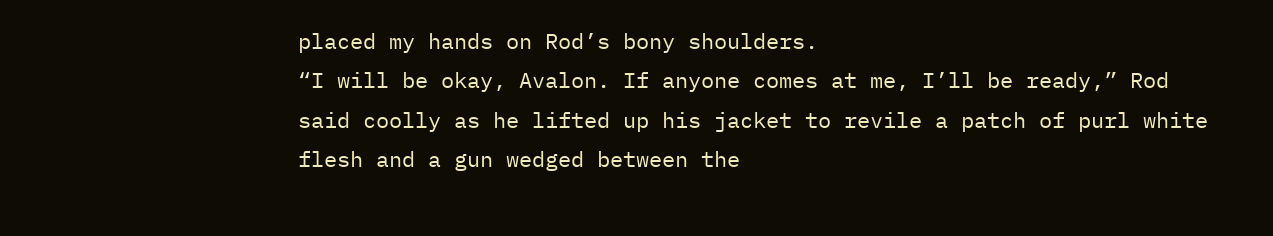placed my hands on Rod’s bony shoulders.
“I will be okay, Avalon. If anyone comes at me, I’ll be ready,” Rod said coolly as he lifted up his jacket to revile a patch of purl white flesh and a gun wedged between the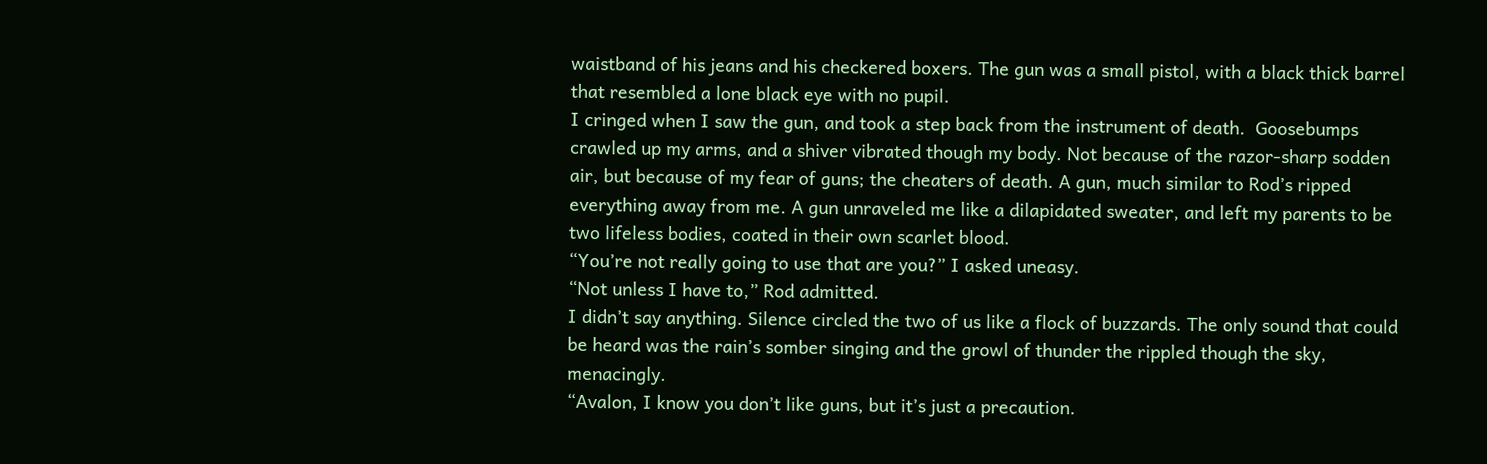waistband of his jeans and his checkered boxers. The gun was a small pistol, with a black thick barrel that resembled a lone black eye with no pupil.
I cringed when I saw the gun, and took a step back from the instrument of death.  Goosebumps crawled up my arms, and a shiver vibrated though my body. Not because of the razor-sharp sodden air, but because of my fear of guns; the cheaters of death. A gun, much similar to Rod’s ripped everything away from me. A gun unraveled me like a dilapidated sweater, and left my parents to be two lifeless bodies, coated in their own scarlet blood.
“You’re not really going to use that are you?” I asked uneasy.
“Not unless I have to,” Rod admitted.
I didn’t say anything. Silence circled the two of us like a flock of buzzards. The only sound that could be heard was the rain’s somber singing and the growl of thunder the rippled though the sky, menacingly.
“Avalon, I know you don’t like guns, but it’s just a precaution.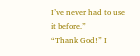I’ve never had to use it before.”
“Thank God!” I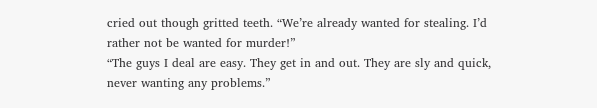cried out though gritted teeth. “We’re already wanted for stealing. I’d rather not be wanted for murder!”
“The guys I deal are easy. They get in and out. They are sly and quick, never wanting any problems.”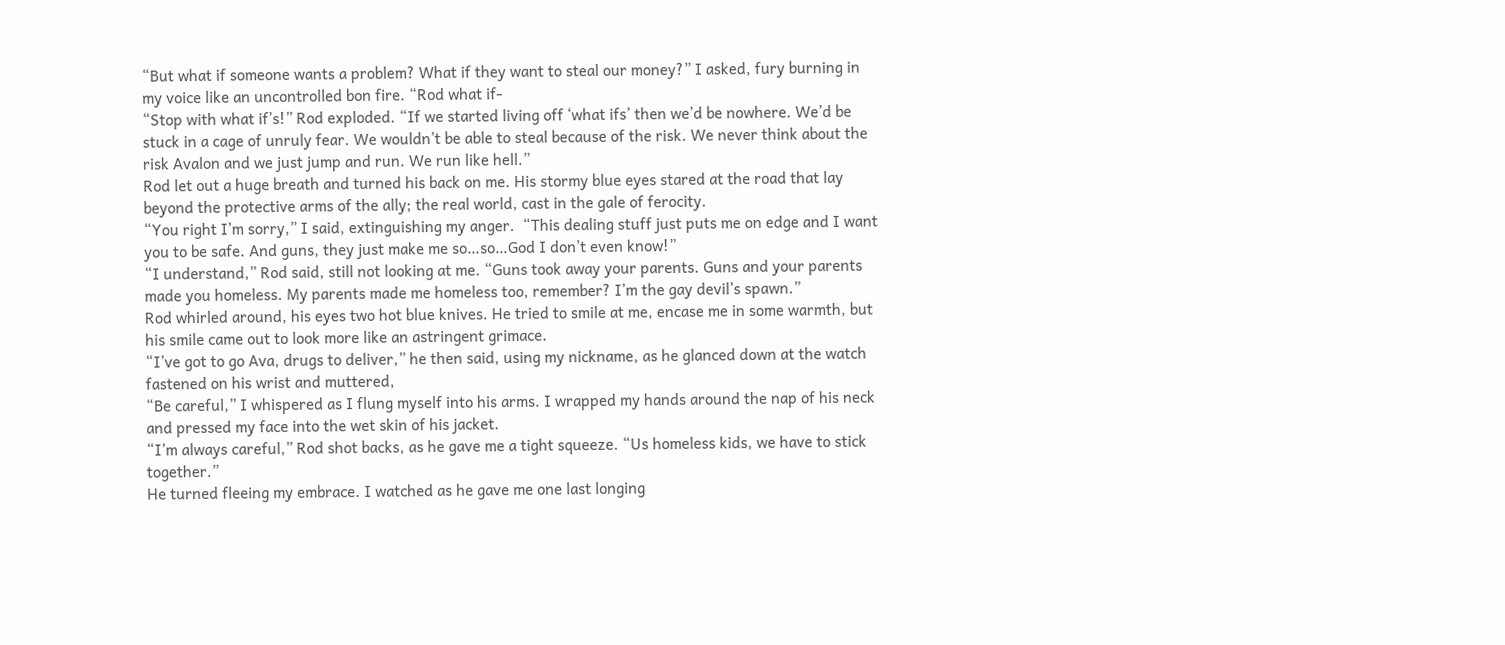“But what if someone wants a problem? What if they want to steal our money?” I asked, fury burning in my voice like an uncontrolled bon fire. “Rod what if-
“Stop with what if’s!” Rod exploded. “If we started living off ‘what ifs’ then we’d be nowhere. We’d be stuck in a cage of unruly fear. We wouldn’t be able to steal because of the risk. We never think about the risk Avalon and we just jump and run. We run like hell.”
Rod let out a huge breath and turned his back on me. His stormy blue eyes stared at the road that lay beyond the protective arms of the ally; the real world, cast in the gale of ferocity.
“You right I’m sorry,” I said, extinguishing my anger.  “This dealing stuff just puts me on edge and I want you to be safe. And guns, they just make me so…so…God I don’t even know!”
“I understand,” Rod said, still not looking at me. “Guns took away your parents. Guns and your parents made you homeless. My parents made me homeless too, remember? I’m the gay devil’s spawn.”
Rod whirled around, his eyes two hot blue knives. He tried to smile at me, encase me in some warmth, but his smile came out to look more like an astringent grimace.
“I’ve got to go Ava, drugs to deliver,” he then said, using my nickname, as he glanced down at the watch fastened on his wrist and muttered,
“Be careful,” I whispered as I flung myself into his arms. I wrapped my hands around the nap of his neck and pressed my face into the wet skin of his jacket.
“I’m always careful,” Rod shot backs, as he gave me a tight squeeze. “Us homeless kids, we have to stick together.”
He turned fleeing my embrace. I watched as he gave me one last longing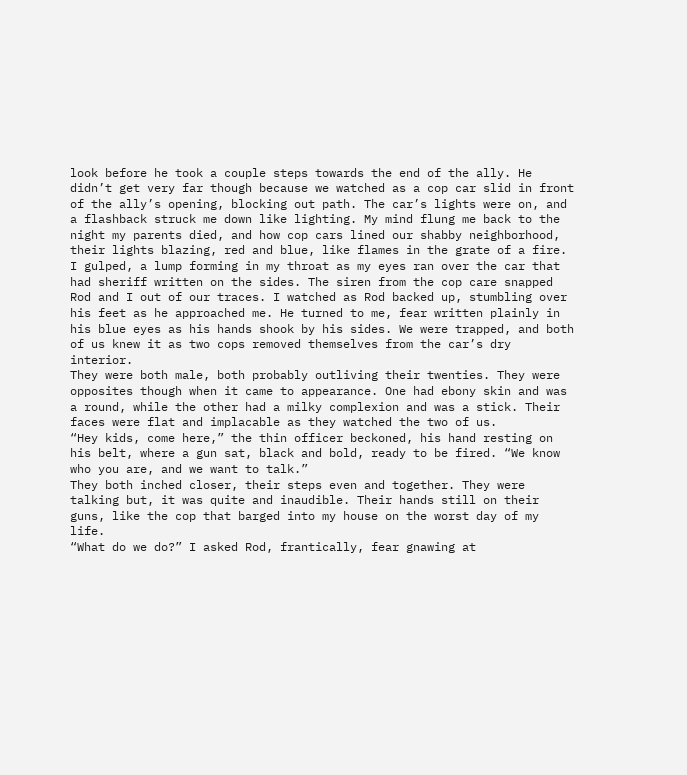look before he took a couple steps towards the end of the ally. He didn’t get very far though because we watched as a cop car slid in front of the ally’s opening, blocking out path. The car’s lights were on, and a flashback struck me down like lighting. My mind flung me back to the night my parents died, and how cop cars lined our shabby neighborhood, their lights blazing, red and blue, like flames in the grate of a fire.
I gulped, a lump forming in my throat as my eyes ran over the car that had sheriff written on the sides. The siren from the cop care snapped Rod and I out of our traces. I watched as Rod backed up, stumbling over his feet as he approached me. He turned to me, fear written plainly in his blue eyes as his hands shook by his sides. We were trapped, and both of us knew it as two cops removed themselves from the car’s dry interior.
They were both male, both probably outliving their twenties. They were opposites though when it came to appearance. One had ebony skin and was a round, while the other had a milky complexion and was a stick. Their faces were flat and implacable as they watched the two of us.
“Hey kids, come here,” the thin officer beckoned, his hand resting on his belt, where a gun sat, black and bold, ready to be fired. “We know who you are, and we want to talk.”
They both inched closer, their steps even and together. They were talking but, it was quite and inaudible. Their hands still on their guns, like the cop that barged into my house on the worst day of my life.
“What do we do?” I asked Rod, frantically, fear gnawing at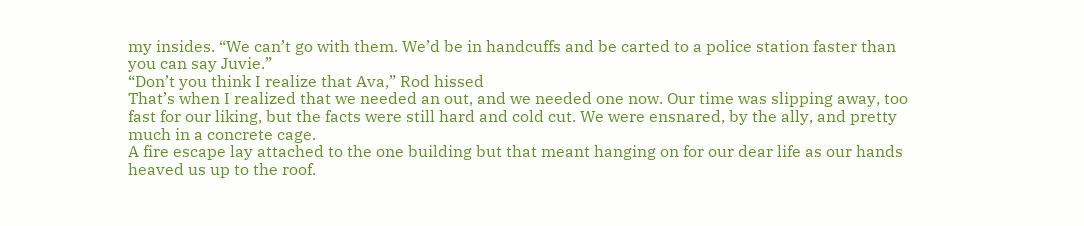my insides. “We can’t go with them. We’d be in handcuffs and be carted to a police station faster than you can say Juvie.”
“Don’t you think I realize that Ava,” Rod hissed
That’s when I realized that we needed an out, and we needed one now. Our time was slipping away, too fast for our liking, but the facts were still hard and cold cut. We were ensnared, by the ally, and pretty much in a concrete cage.
A fire escape lay attached to the one building but that meant hanging on for our dear life as our hands heaved us up to the roof.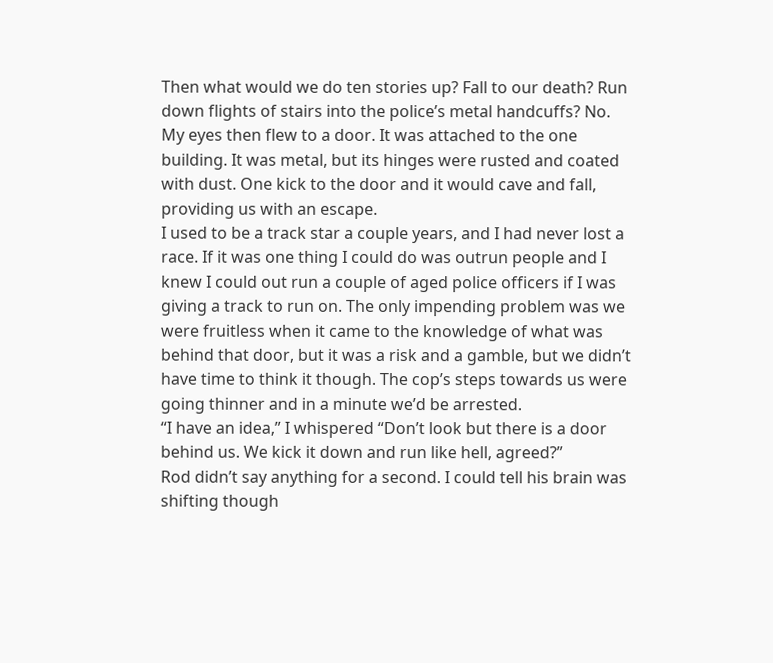Then what would we do ten stories up? Fall to our death? Run down flights of stairs into the police’s metal handcuffs? No.
My eyes then flew to a door. It was attached to the one building. It was metal, but its hinges were rusted and coated with dust. One kick to the door and it would cave and fall, providing us with an escape.
I used to be a track star a couple years, and I had never lost a race. If it was one thing I could do was outrun people and I knew I could out run a couple of aged police officers if I was giving a track to run on. The only impending problem was we were fruitless when it came to the knowledge of what was behind that door, but it was a risk and a gamble, but we didn’t have time to think it though. The cop’s steps towards us were going thinner and in a minute we’d be arrested.
“I have an idea,” I whispered “Don’t look but there is a door behind us. We kick it down and run like hell, agreed?”
Rod didn’t say anything for a second. I could tell his brain was shifting though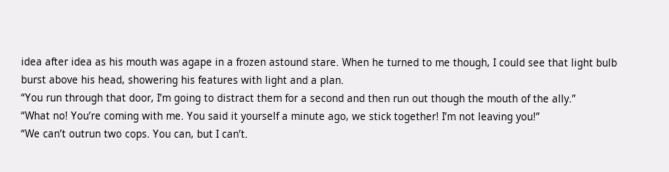idea after idea as his mouth was agape in a frozen astound stare. When he turned to me though, I could see that light bulb burst above his head, showering his features with light and a plan.
“You run through that door, I’m going to distract them for a second and then run out though the mouth of the ally.”
“What no! You’re coming with me. You said it yourself a minute ago, we stick together! I’m not leaving you!”
“We can’t outrun two cops. You can, but I can’t.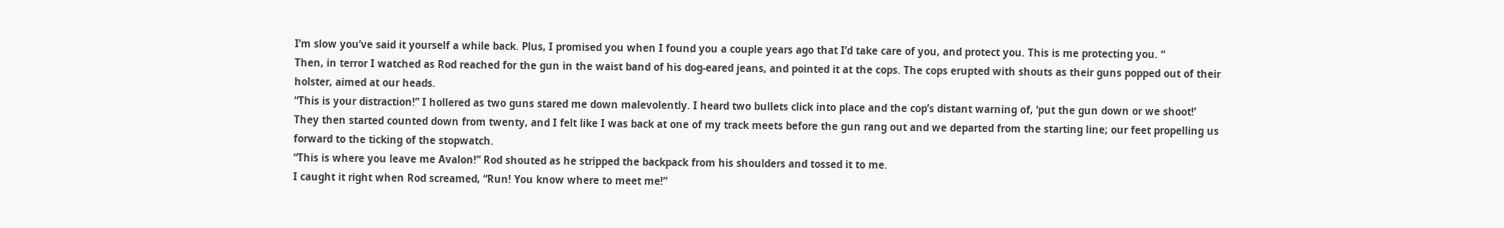I’m slow you’ve said it yourself a while back. Plus, I promised you when I found you a couple years ago that I’d take care of you, and protect you. This is me protecting you. “
Then, in terror I watched as Rod reached for the gun in the waist band of his dog-eared jeans, and pointed it at the cops. The cops erupted with shouts as their guns popped out of their holster, aimed at our heads.
“This is your distraction!” I hollered as two guns stared me down malevolently. I heard two bullets click into place and the cop’s distant warning of, ‘put the gun down or we shoot!’
They then started counted down from twenty, and I felt like I was back at one of my track meets before the gun rang out and we departed from the starting line; our feet propelling us forward to the ticking of the stopwatch.
“This is where you leave me Avalon!” Rod shouted as he stripped the backpack from his shoulders and tossed it to me.
I caught it right when Rod screamed, “Run! You know where to meet me!”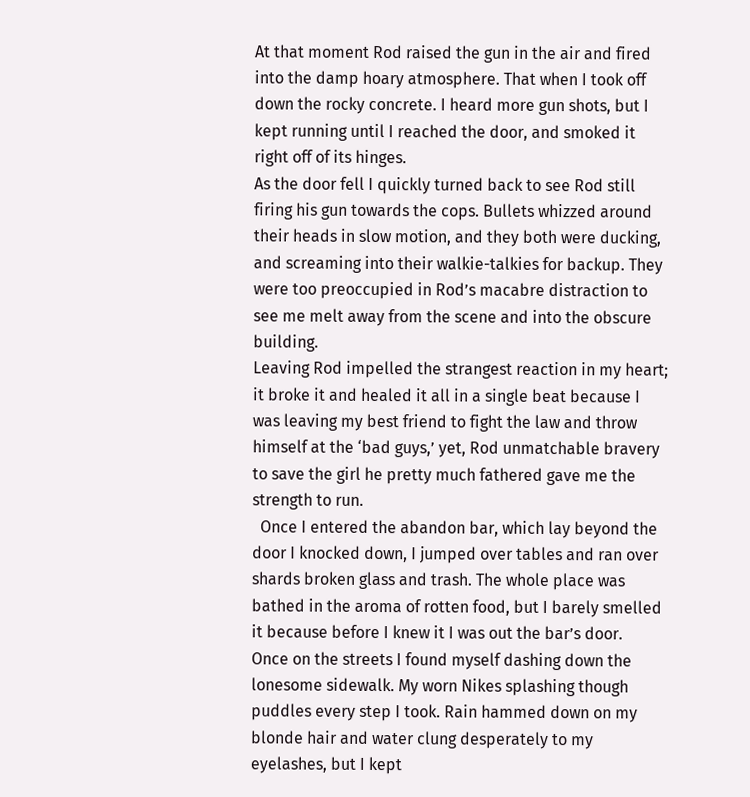At that moment Rod raised the gun in the air and fired into the damp hoary atmosphere. That when I took off down the rocky concrete. I heard more gun shots, but I kept running until I reached the door, and smoked it right off of its hinges.
As the door fell I quickly turned back to see Rod still firing his gun towards the cops. Bullets whizzed around their heads in slow motion, and they both were ducking, and screaming into their walkie-talkies for backup. They were too preoccupied in Rod’s macabre distraction to see me melt away from the scene and into the obscure building.
Leaving Rod impelled the strangest reaction in my heart; it broke it and healed it all in a single beat because I was leaving my best friend to fight the law and throw himself at the ‘bad guys,’ yet, Rod unmatchable bravery to save the girl he pretty much fathered gave me the strength to run.
  Once I entered the abandon bar, which lay beyond the door I knocked down, I jumped over tables and ran over shards broken glass and trash. The whole place was bathed in the aroma of rotten food, but I barely smelled it because before I knew it I was out the bar’s door.
Once on the streets I found myself dashing down the lonesome sidewalk. My worn Nikes splashing though puddles every step I took. Rain hammed down on my blonde hair and water clung desperately to my eyelashes, but I kept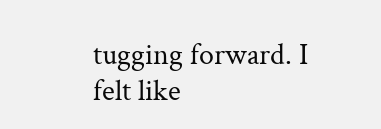tugging forward. I felt like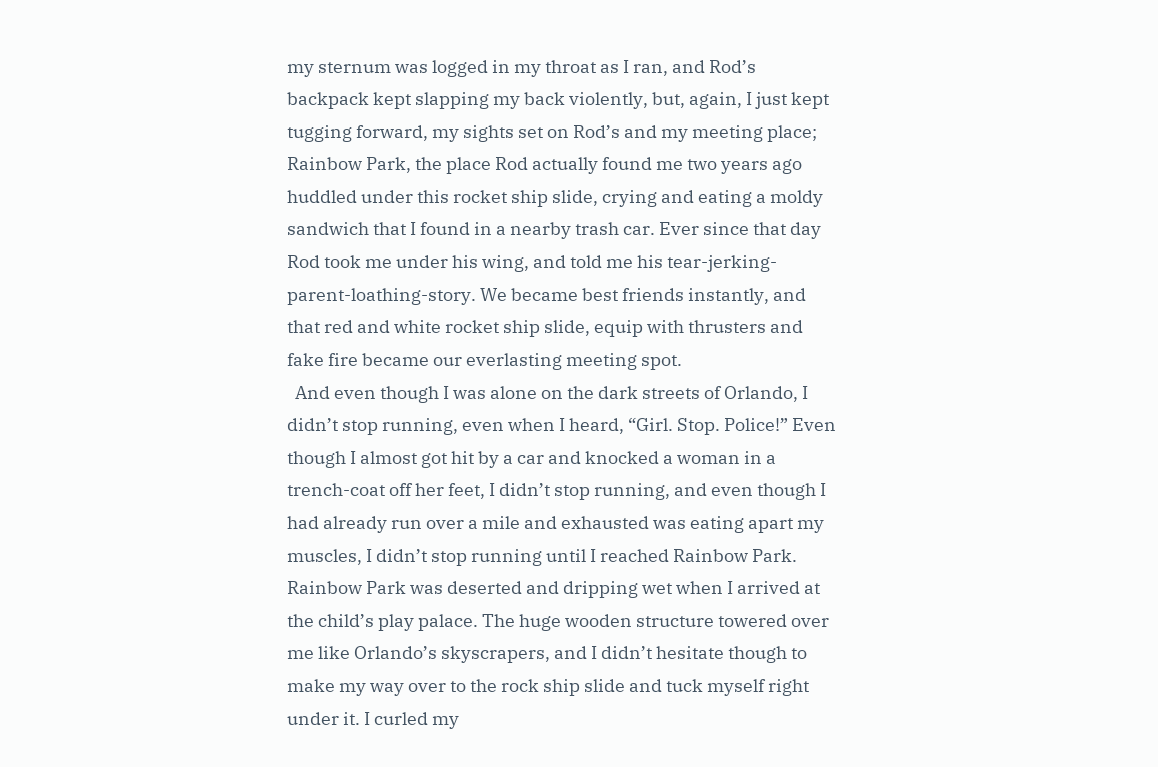my sternum was logged in my throat as I ran, and Rod’s backpack kept slapping my back violently, but, again, I just kept tugging forward, my sights set on Rod’s and my meeting place; Rainbow Park, the place Rod actually found me two years ago huddled under this rocket ship slide, crying and eating a moldy sandwich that I found in a nearby trash car. Ever since that day Rod took me under his wing, and told me his tear-jerking-parent-loathing-story. We became best friends instantly, and that red and white rocket ship slide, equip with thrusters and fake fire became our everlasting meeting spot.
  And even though I was alone on the dark streets of Orlando, I didn’t stop running, even when I heard, “Girl. Stop. Police!” Even though I almost got hit by a car and knocked a woman in a trench-coat off her feet, I didn’t stop running, and even though I had already run over a mile and exhausted was eating apart my muscles, I didn’t stop running until I reached Rainbow Park.
Rainbow Park was deserted and dripping wet when I arrived at the child’s play palace. The huge wooden structure towered over me like Orlando’s skyscrapers, and I didn’t hesitate though to make my way over to the rock ship slide and tuck myself right under it. I curled my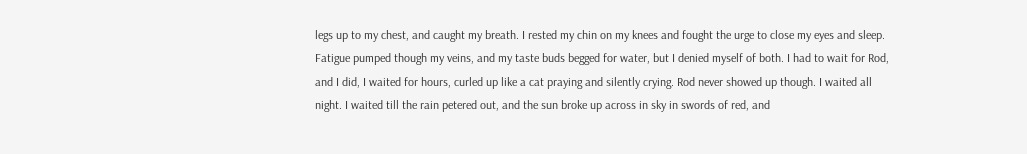legs up to my chest, and caught my breath. I rested my chin on my knees and fought the urge to close my eyes and sleep. Fatigue pumped though my veins, and my taste buds begged for water, but I denied myself of both. I had to wait for Rod, and I did, I waited for hours, curled up like a cat praying and silently crying. Rod never showed up though. I waited all night. I waited till the rain petered out, and the sun broke up across in sky in swords of red, and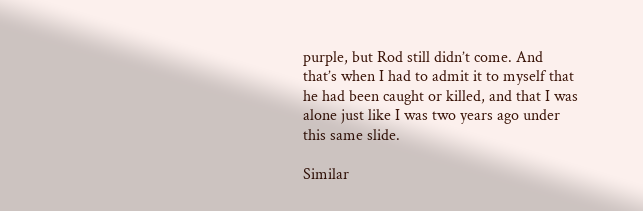purple, but Rod still didn’t come. And that’s when I had to admit it to myself that he had been caught or killed, and that I was alone just like I was two years ago under this same slide.

Similar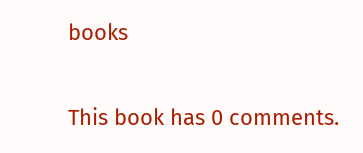books


This book has 0 comments.